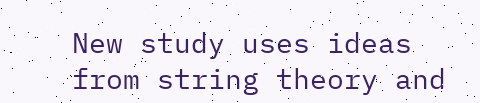New study uses ideas from string theory and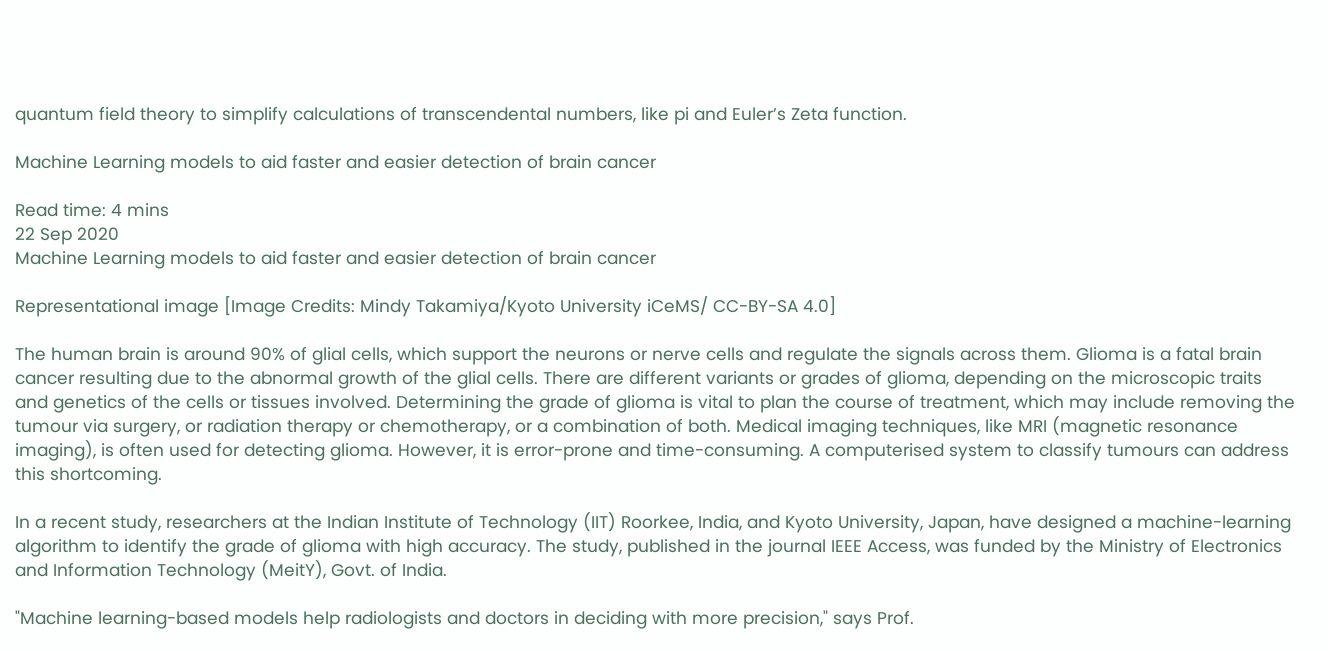quantum field theory to simplify calculations of transcendental numbers, like pi and Euler’s Zeta function.

Machine Learning models to aid faster and easier detection of brain cancer

Read time: 4 mins
22 Sep 2020
Machine Learning models to aid faster and easier detection of brain cancer

Representational image [Image Credits: Mindy Takamiya/Kyoto University iCeMS/ CC-BY-SA 4.0]

The human brain is around 90% of glial cells, which support the neurons or nerve cells and regulate the signals across them. Glioma is a fatal brain cancer resulting due to the abnormal growth of the glial cells. There are different variants or grades of glioma, depending on the microscopic traits and genetics of the cells or tissues involved. Determining the grade of glioma is vital to plan the course of treatment, which may include removing the tumour via surgery, or radiation therapy or chemotherapy, or a combination of both. Medical imaging techniques, like MRI (magnetic resonance imaging), is often used for detecting glioma. However, it is error-prone and time-consuming. A computerised system to classify tumours can address this shortcoming.

In a recent study, researchers at the Indian Institute of Technology (IIT) Roorkee, India, and Kyoto University, Japan, have designed a machine-learning algorithm to identify the grade of glioma with high accuracy. The study, published in the journal IEEE Access, was funded by the Ministry of Electronics and Information Technology (MeitY), Govt. of India.

"Machine learning-based models help radiologists and doctors in deciding with more precision," says Prof.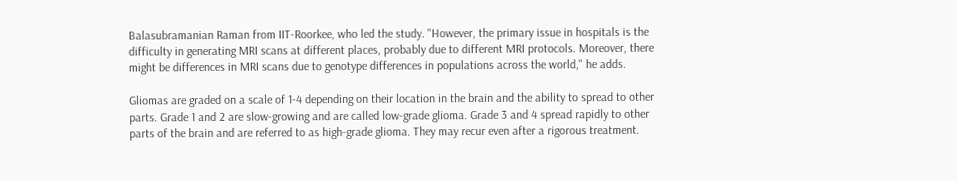Balasubramanian Raman from IIT-Roorkee, who led the study. "However, the primary issue in hospitals is the difficulty in generating MRI scans at different places, probably due to different MRI protocols. Moreover, there might be differences in MRI scans due to genotype differences in populations across the world," he adds.

Gliomas are graded on a scale of 1-4 depending on their location in the brain and the ability to spread to other parts. Grade 1 and 2 are slow-growing and are called low-grade glioma. Grade 3 and 4 spread rapidly to other parts of the brain and are referred to as high-grade glioma. They may recur even after a rigorous treatment.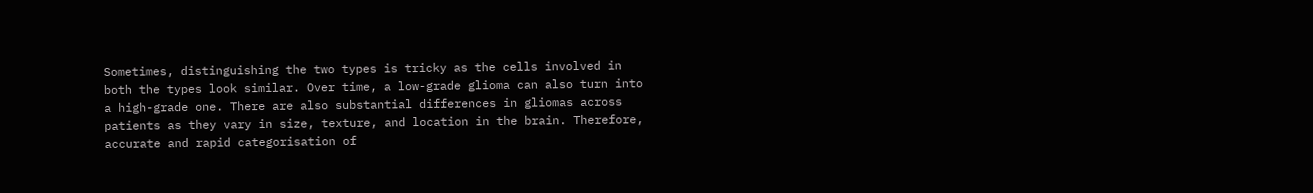Sometimes, distinguishing the two types is tricky as the cells involved in both the types look similar. Over time, a low-grade glioma can also turn into a high-grade one. There are also substantial differences in gliomas across patients as they vary in size, texture, and location in the brain. Therefore, accurate and rapid categorisation of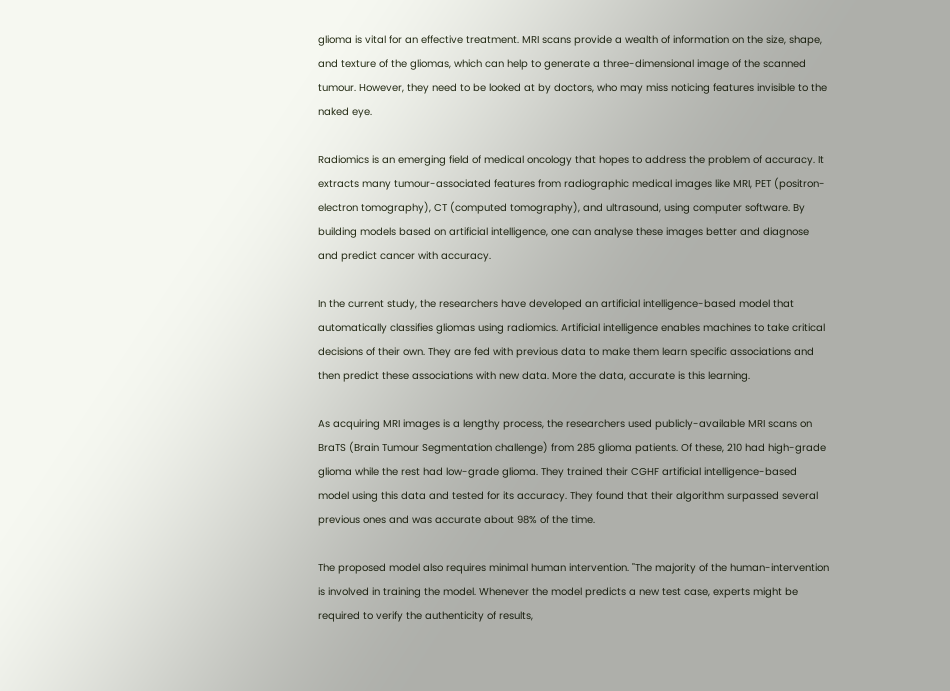glioma is vital for an effective treatment. MRI scans provide a wealth of information on the size, shape, and texture of the gliomas, which can help to generate a three-dimensional image of the scanned tumour. However, they need to be looked at by doctors, who may miss noticing features invisible to the naked eye.

Radiomics is an emerging field of medical oncology that hopes to address the problem of accuracy. It extracts many tumour-associated features from radiographic medical images like MRI, PET (positron-electron tomography), CT (computed tomography), and ultrasound, using computer software. By building models based on artificial intelligence, one can analyse these images better and diagnose and predict cancer with accuracy.

In the current study, the researchers have developed an artificial intelligence-based model that automatically classifies gliomas using radiomics. Artificial intelligence enables machines to take critical decisions of their own. They are fed with previous data to make them learn specific associations and then predict these associations with new data. More the data, accurate is this learning.

As acquiring MRI images is a lengthy process, the researchers used publicly-available MRI scans on BraTS (Brain Tumour Segmentation challenge) from 285 glioma patients. Of these, 210 had high-grade glioma while the rest had low-grade glioma. They trained their CGHF artificial intelligence-based model using this data and tested for its accuracy. They found that their algorithm surpassed several previous ones and was accurate about 98% of the time.

The proposed model also requires minimal human intervention. "The majority of the human-intervention is involved in training the model. Whenever the model predicts a new test case, experts might be required to verify the authenticity of results,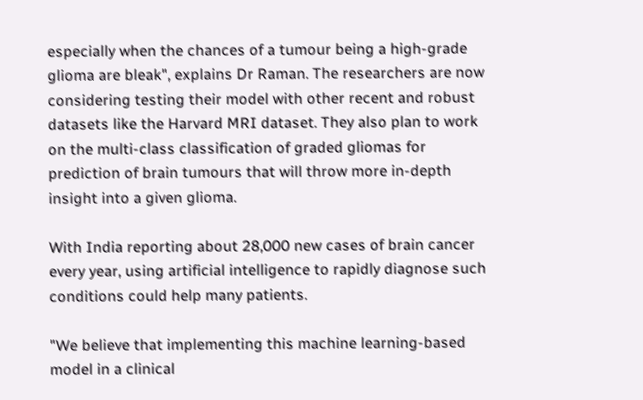especially when the chances of a tumour being a high-grade glioma are bleak", explains Dr Raman. The researchers are now considering testing their model with other recent and robust datasets like the Harvard MRI dataset. They also plan to work on the multi-class classification of graded gliomas for prediction of brain tumours that will throw more in-depth insight into a given glioma.

With India reporting about 28,000 new cases of brain cancer every year, using artificial intelligence to rapidly diagnose such conditions could help many patients.

"We believe that implementing this machine learning-based model in a clinical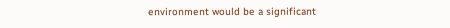environment would be a significant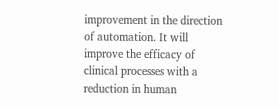improvement in the direction of automation. It will improve the efficacy of clinical processes with a reduction in human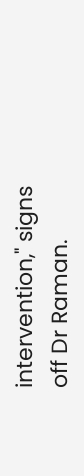intervention," signs off Dr Raman.